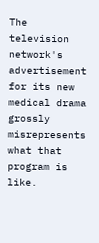The television network's advertisement for its new medical drama grossly misrepresents what that program is like.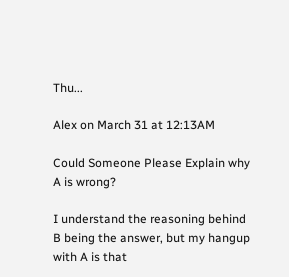Thu...

Alex on March 31 at 12:13AM

Could Someone Please Explain why A is wrong?

I understand the reasoning behind B being the answer, but my hangup with A is that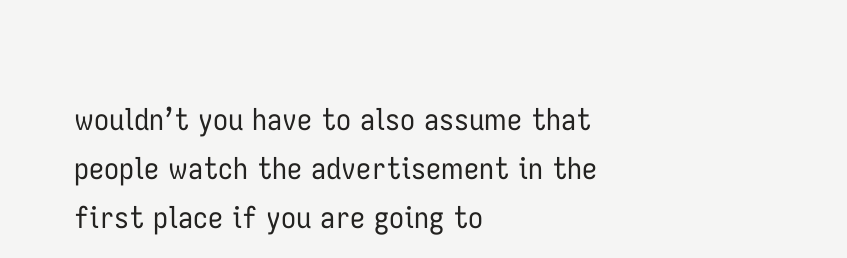wouldn’t you have to also assume that people watch the advertisement in the first place if you are going to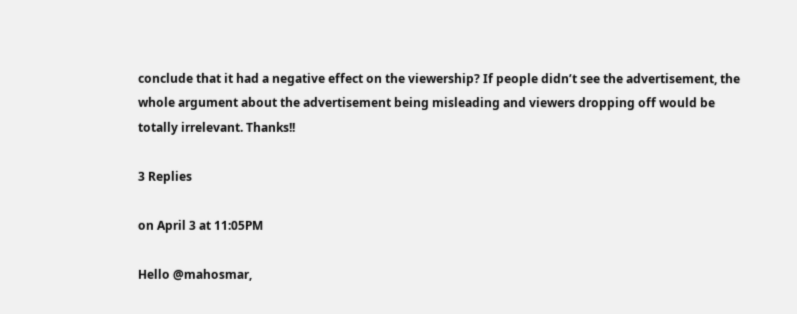conclude that it had a negative effect on the viewership? If people didn’t see the advertisement, the whole argument about the advertisement being misleading and viewers dropping off would be totally irrelevant. Thanks!!

3 Replies

on April 3 at 11:05PM

Hello @mahosmar,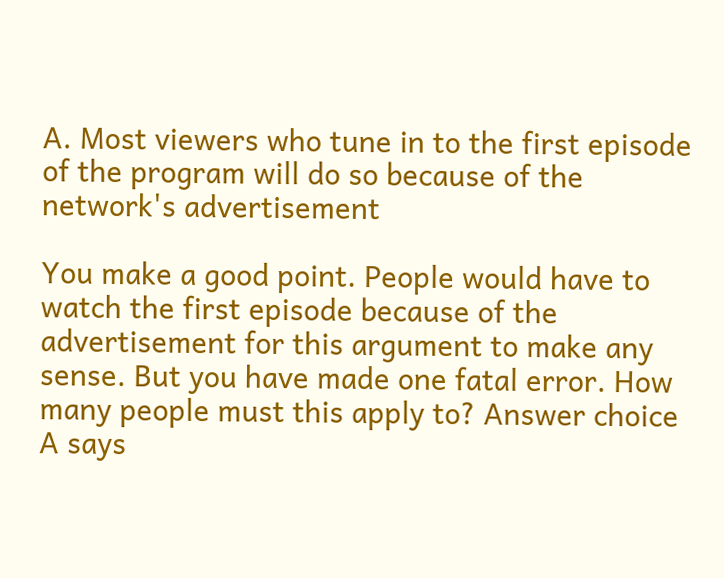A. Most viewers who tune in to the first episode of the program will do so because of the network's advertisement

You make a good point. People would have to watch the first episode because of the advertisement for this argument to make any sense. But you have made one fatal error. How many people must this apply to? Answer choice A says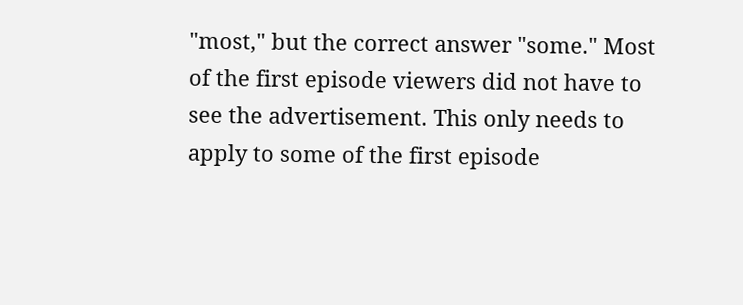"most," but the correct answer "some." Most of the first episode viewers did not have to see the advertisement. This only needs to apply to some of the first episode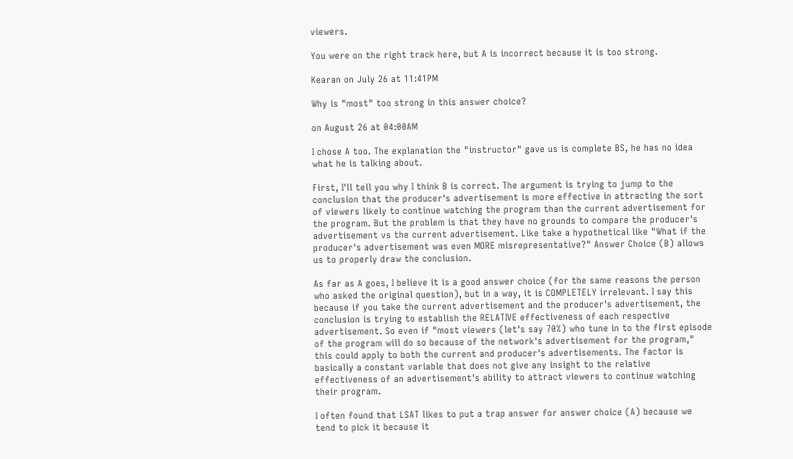viewers.

You were on the right track here, but A is incorrect because it is too strong.

Kearan on July 26 at 11:41PM

Why is "most" too strong in this answer choice?

on August 26 at 04:00AM

I chose A too. The explanation the "instructor" gave us is complete BS, he has no idea what he is talking about.

First, I'll tell you why I think B is correct. The argument is trying to jump to the conclusion that the producer's advertisement is more effective in attracting the sort of viewers likely to continue watching the program than the current advertisement for the program. But the problem is that they have no grounds to compare the producer's advertisement vs the current advertisement. Like take a hypothetical like "What if the producer's advertisement was even MORE misrepresentative?" Answer Choice (B) allows us to properly draw the conclusion.

As far as A goes, I believe it is a good answer choice (for the same reasons the person who asked the original question), but in a way, it is COMPLETELY irrelevant. I say this because if you take the current advertisement and the producer's advertisement, the conclusion is trying to establish the RELATIVE effectiveness of each respective advertisement. So even if "most viewers (let's say 70%) who tune in to the first episode of the program will do so because of the network's advertisement for the program," this could apply to both the current and producer's advertisements. The factor is basically a constant variable that does not give any insight to the relative effectiveness of an advertisement's ability to attract viewers to continue watching their program.

I often found that LSAT likes to put a trap answer for answer choice (A) because we tend to pick it because it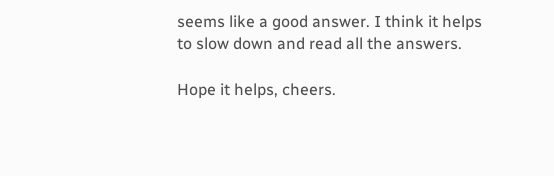seems like a good answer. I think it helps to slow down and read all the answers.

Hope it helps, cheers.